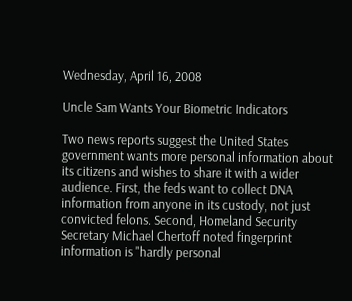Wednesday, April 16, 2008

Uncle Sam Wants Your Biometric Indicators

Two news reports suggest the United States government wants more personal information about its citizens and wishes to share it with a wider audience. First, the feds want to collect DNA information from anyone in its custody, not just convicted felons. Second, Homeland Security Secretary Michael Chertoff noted fingerprint information is "hardly personal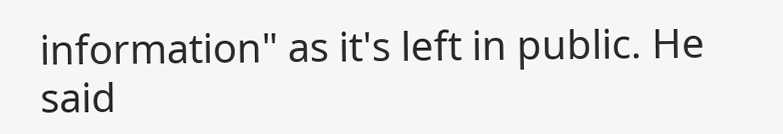information" as it's left in public. He said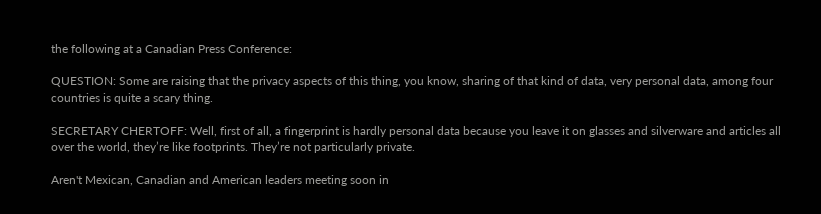the following at a Canadian Press Conference:

QUESTION: Some are raising that the privacy aspects of this thing, you know, sharing of that kind of data, very personal data, among four countries is quite a scary thing.

SECRETARY CHERTOFF: Well, first of all, a fingerprint is hardly personal data because you leave it on glasses and silverware and articles all over the world, they’re like footprints. They’re not particularly private.

Aren't Mexican, Canadian and American leaders meeting soon in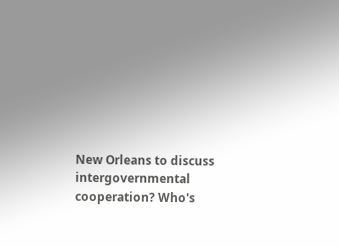New Orleans to discuss intergovernmental cooperation? Who's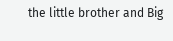the little brother and Big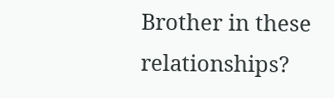Brother in these relationships?